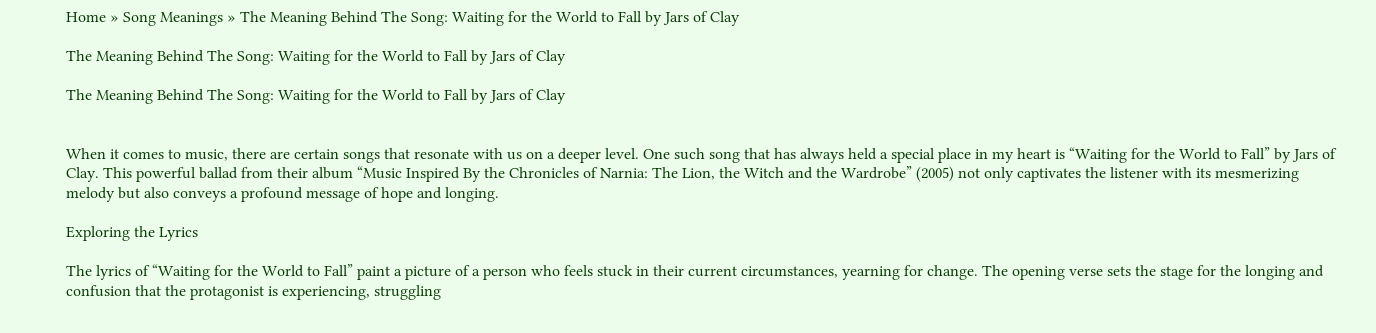Home » Song Meanings » The Meaning Behind The Song: Waiting for the World to Fall by Jars of Clay

The Meaning Behind The Song: Waiting for the World to Fall by Jars of Clay

The Meaning Behind The Song: Waiting for the World to Fall by Jars of Clay


When it comes to music, there are certain songs that resonate with us on a deeper level. One such song that has always held a special place in my heart is “Waiting for the World to Fall” by Jars of Clay. This powerful ballad from their album “Music Inspired By the Chronicles of Narnia: The Lion, the Witch and the Wardrobe” (2005) not only captivates the listener with its mesmerizing melody but also conveys a profound message of hope and longing.

Exploring the Lyrics

The lyrics of “Waiting for the World to Fall” paint a picture of a person who feels stuck in their current circumstances, yearning for change. The opening verse sets the stage for the longing and confusion that the protagonist is experiencing, struggling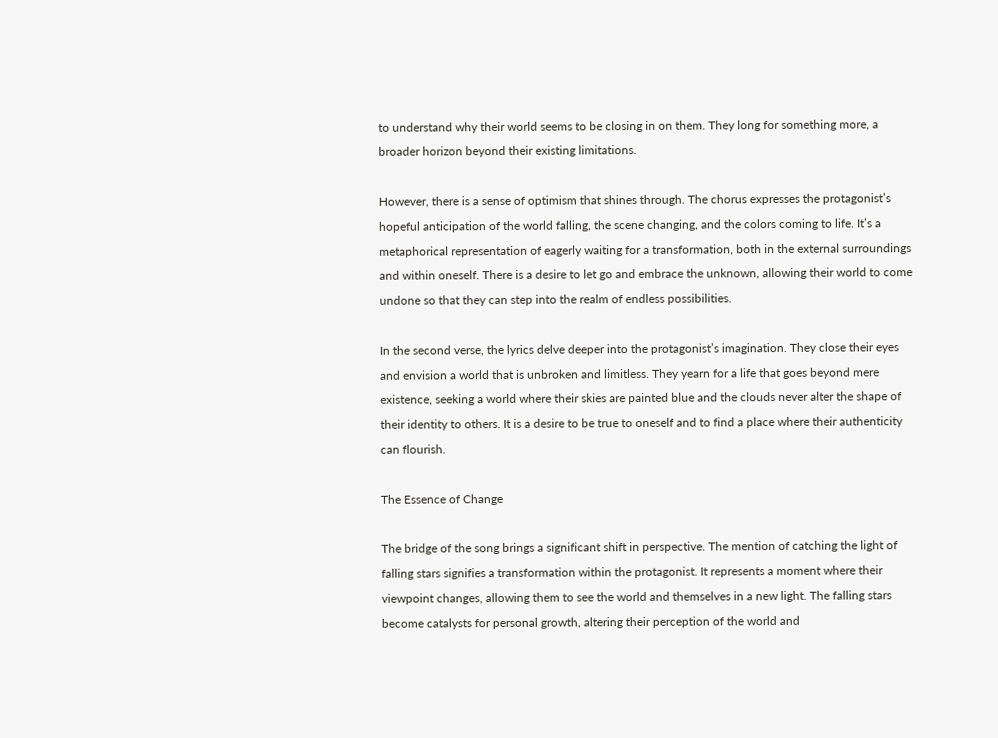to understand why their world seems to be closing in on them. They long for something more, a broader horizon beyond their existing limitations.

However, there is a sense of optimism that shines through. The chorus expresses the protagonist’s hopeful anticipation of the world falling, the scene changing, and the colors coming to life. It’s a metaphorical representation of eagerly waiting for a transformation, both in the external surroundings and within oneself. There is a desire to let go and embrace the unknown, allowing their world to come undone so that they can step into the realm of endless possibilities.

In the second verse, the lyrics delve deeper into the protagonist’s imagination. They close their eyes and envision a world that is unbroken and limitless. They yearn for a life that goes beyond mere existence, seeking a world where their skies are painted blue and the clouds never alter the shape of their identity to others. It is a desire to be true to oneself and to find a place where their authenticity can flourish.

The Essence of Change

The bridge of the song brings a significant shift in perspective. The mention of catching the light of falling stars signifies a transformation within the protagonist. It represents a moment where their viewpoint changes, allowing them to see the world and themselves in a new light. The falling stars become catalysts for personal growth, altering their perception of the world and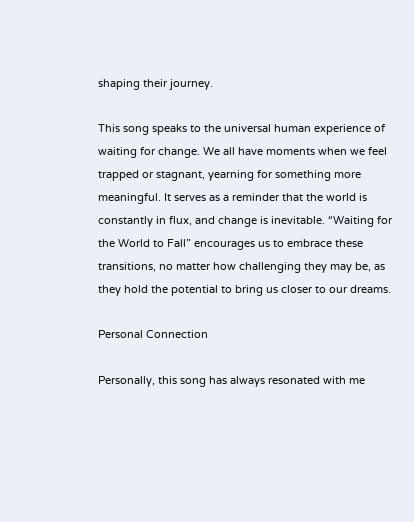shaping their journey.

This song speaks to the universal human experience of waiting for change. We all have moments when we feel trapped or stagnant, yearning for something more meaningful. It serves as a reminder that the world is constantly in flux, and change is inevitable. “Waiting for the World to Fall” encourages us to embrace these transitions, no matter how challenging they may be, as they hold the potential to bring us closer to our dreams.

Personal Connection

Personally, this song has always resonated with me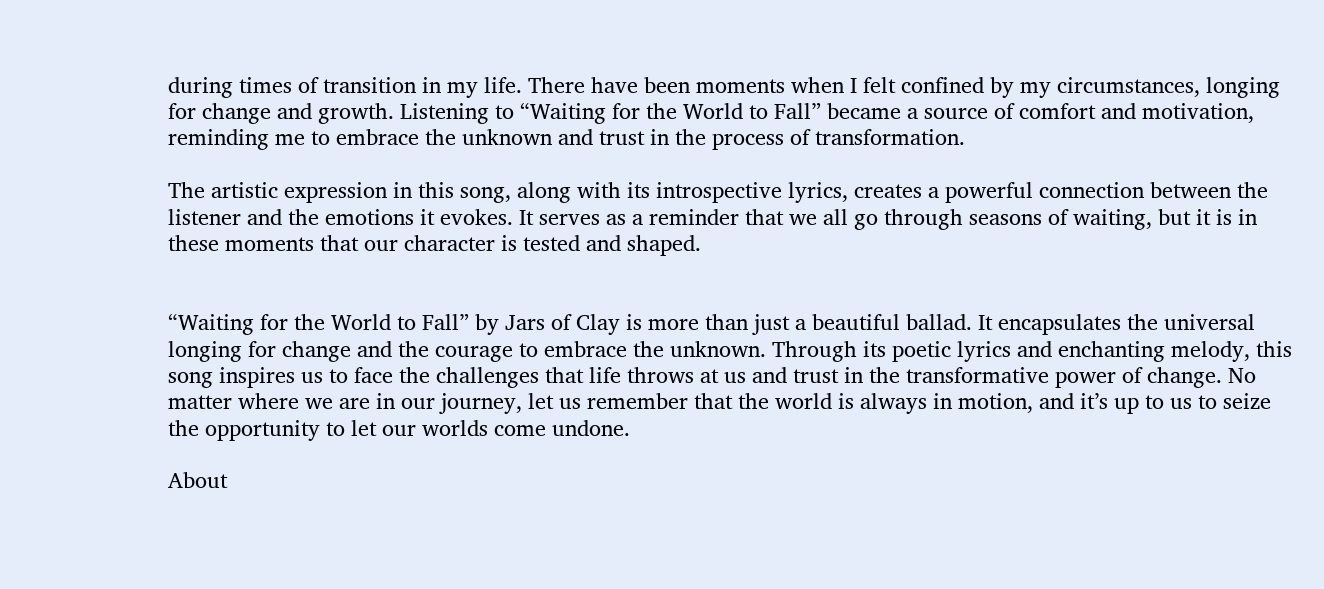during times of transition in my life. There have been moments when I felt confined by my circumstances, longing for change and growth. Listening to “Waiting for the World to Fall” became a source of comfort and motivation, reminding me to embrace the unknown and trust in the process of transformation.

The artistic expression in this song, along with its introspective lyrics, creates a powerful connection between the listener and the emotions it evokes. It serves as a reminder that we all go through seasons of waiting, but it is in these moments that our character is tested and shaped.


“Waiting for the World to Fall” by Jars of Clay is more than just a beautiful ballad. It encapsulates the universal longing for change and the courage to embrace the unknown. Through its poetic lyrics and enchanting melody, this song inspires us to face the challenges that life throws at us and trust in the transformative power of change. No matter where we are in our journey, let us remember that the world is always in motion, and it’s up to us to seize the opportunity to let our worlds come undone.

About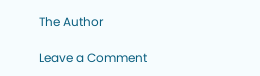The Author

Leave a Comment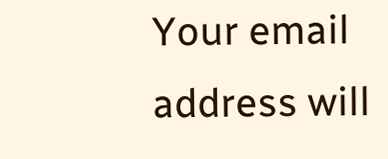Your email address will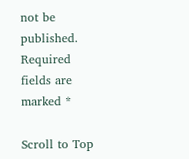not be published. Required fields are marked *

Scroll to Top